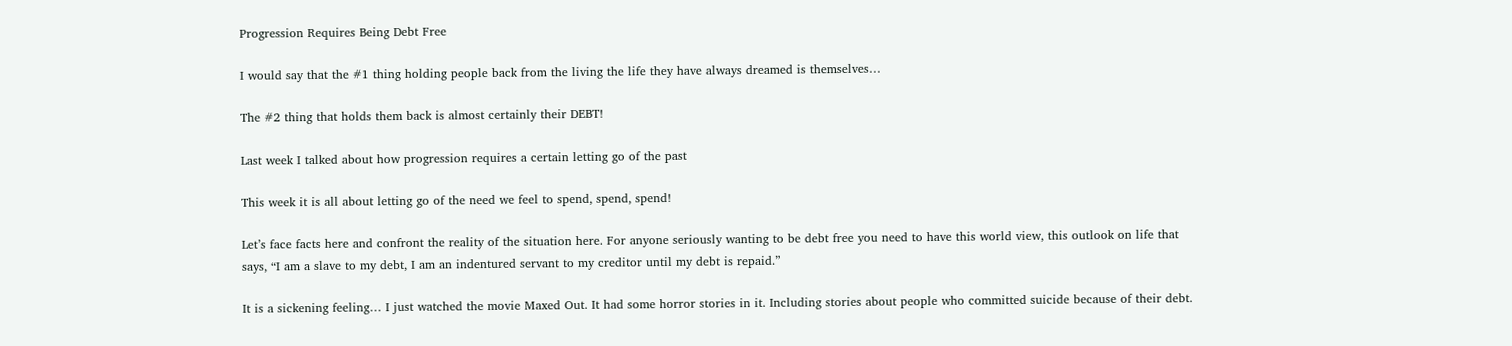Progression Requires Being Debt Free

I would say that the #1 thing holding people back from the living the life they have always dreamed is themselves…

The #2 thing that holds them back is almost certainly their DEBT!

Last week I talked about how progression requires a certain letting go of the past

This week it is all about letting go of the need we feel to spend, spend, spend!

Let’s face facts here and confront the reality of the situation here. For anyone seriously wanting to be debt free you need to have this world view, this outlook on life that says, “I am a slave to my debt, I am an indentured servant to my creditor until my debt is repaid.”

It is a sickening feeling… I just watched the movie Maxed Out. It had some horror stories in it. Including stories about people who committed suicide because of their debt.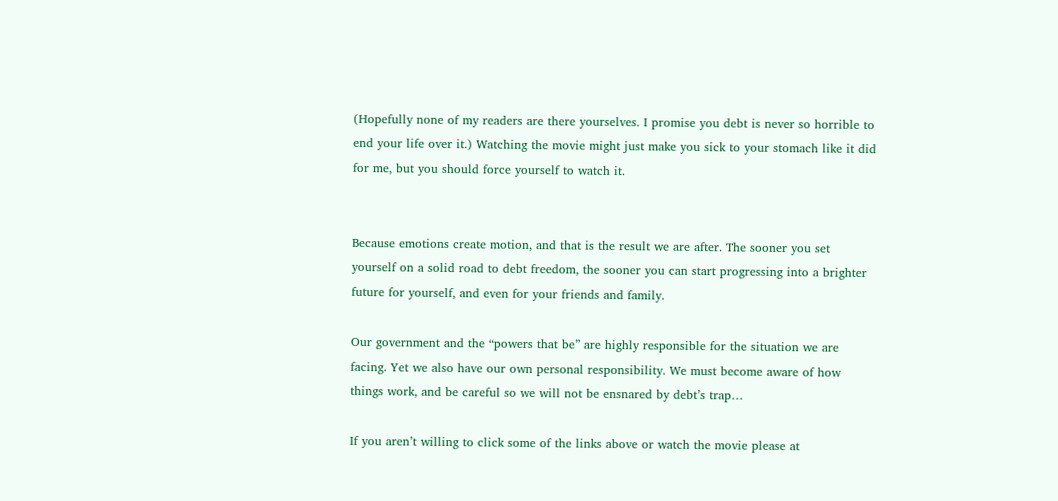(Hopefully none of my readers are there yourselves. I promise you debt is never so horrible to end your life over it.) Watching the movie might just make you sick to your stomach like it did for me, but you should force yourself to watch it.


Because emotions create motion, and that is the result we are after. The sooner you set yourself on a solid road to debt freedom, the sooner you can start progressing into a brighter future for yourself, and even for your friends and family.

Our government and the “powers that be” are highly responsible for the situation we are facing. Yet we also have our own personal responsibility. We must become aware of how things work, and be careful so we will not be ensnared by debt’s trap…

If you aren’t willing to click some of the links above or watch the movie please at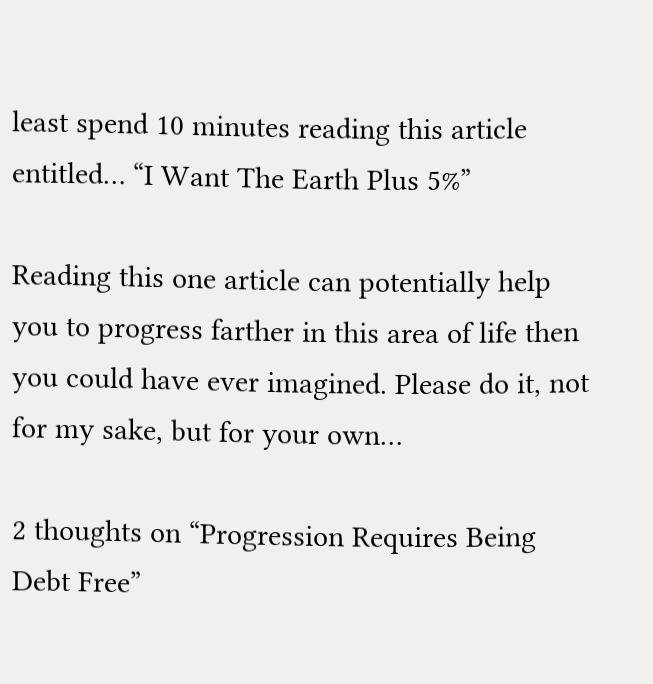least spend 10 minutes reading this article entitled… “I Want The Earth Plus 5%”

Reading this one article can potentially help you to progress farther in this area of life then you could have ever imagined. Please do it, not for my sake, but for your own…

2 thoughts on “Progression Requires Being Debt Free”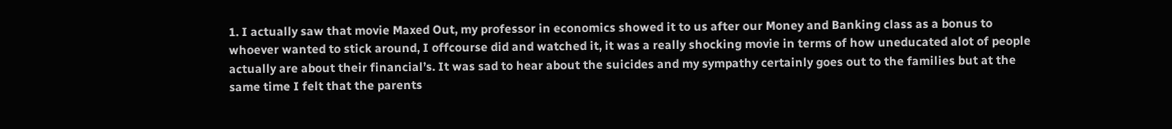1. I actually saw that movie Maxed Out, my professor in economics showed it to us after our Money and Banking class as a bonus to whoever wanted to stick around, I offcourse did and watched it, it was a really shocking movie in terms of how uneducated alot of people actually are about their financial’s. It was sad to hear about the suicides and my sympathy certainly goes out to the families but at the same time I felt that the parents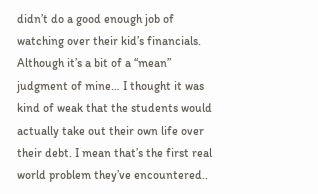didn’t do a good enough job of watching over their kid’s financials. Although it’s a bit of a “mean” judgment of mine… I thought it was kind of weak that the students would actually take out their own life over their debt. I mean that’s the first real world problem they’ve encountered..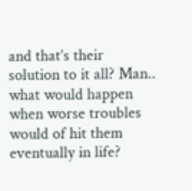and that’s their solution to it all? Man.. what would happen when worse troubles would of hit them eventually in life?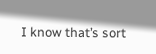I know that’s sort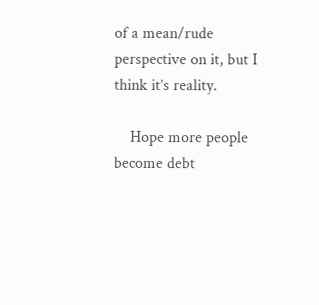of a mean/rude perspective on it, but I think it’s reality.

    Hope more people become debt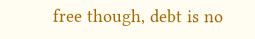free though, debt is no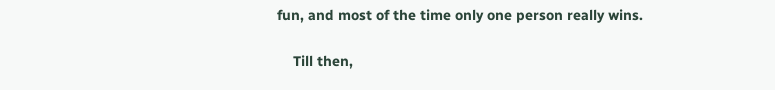fun, and most of the time only one person really wins.

    Till then,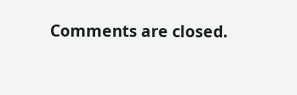Comments are closed.